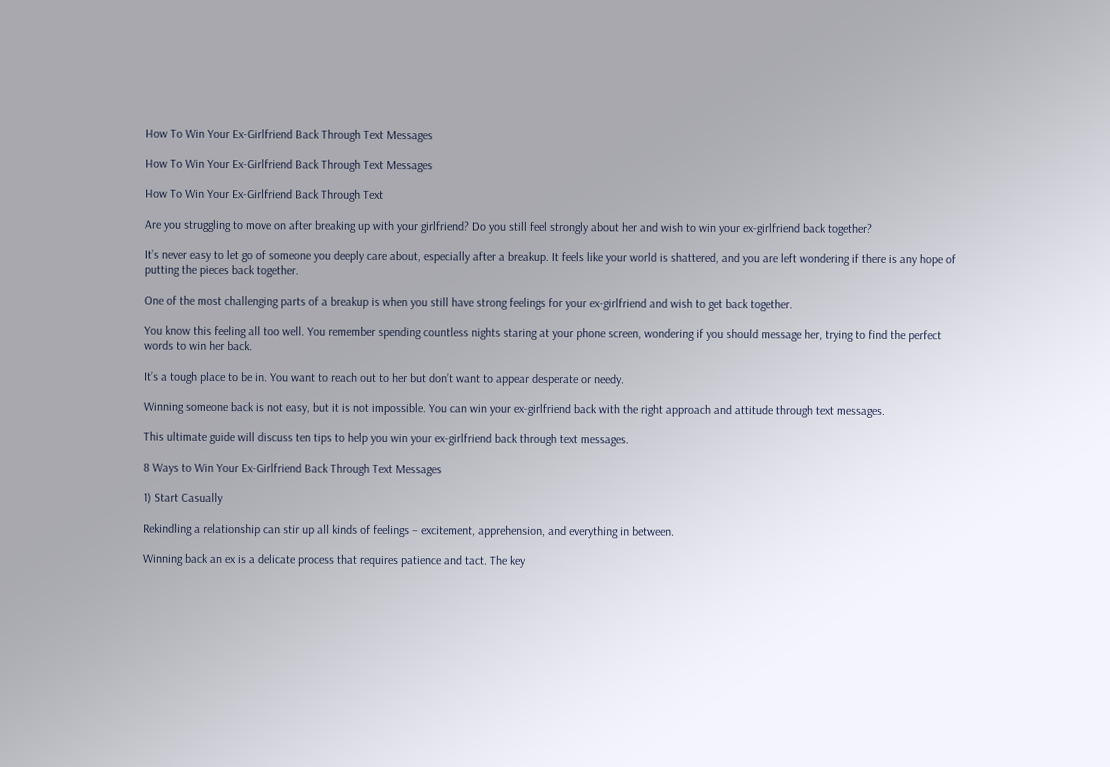How To Win Your Ex-Girlfriend Back Through Text Messages

How To Win Your Ex-Girlfriend Back Through Text Messages

How To Win Your Ex-Girlfriend Back Through Text

Are you struggling to move on after breaking up with your girlfriend? Do you still feel strongly about her and wish to win your ex-girlfriend back together?

It’s never easy to let go of someone you deeply care about, especially after a breakup. It feels like your world is shattered, and you are left wondering if there is any hope of putting the pieces back together.

One of the most challenging parts of a breakup is when you still have strong feelings for your ex-girlfriend and wish to get back together.

You know this feeling all too well. You remember spending countless nights staring at your phone screen, wondering if you should message her, trying to find the perfect words to win her back.

It’s a tough place to be in. You want to reach out to her but don’t want to appear desperate or needy.

Winning someone back is not easy, but it is not impossible. You can win your ex-girlfriend back with the right approach and attitude through text messages.

This ultimate guide will discuss ten tips to help you win your ex-girlfriend back through text messages.

8 Ways to Win Your Ex-Girlfriend Back Through Text Messages

1) Start Casually

Rekindling a relationship can stir up all kinds of feelings – excitement, apprehension, and everything in between.

Winning back an ex is a delicate process that requires patience and tact. The key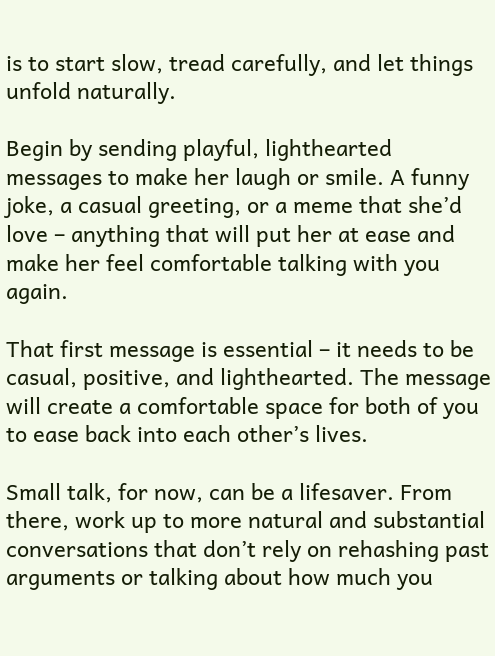is to start slow, tread carefully, and let things unfold naturally.

Begin by sending playful, lighthearted messages to make her laugh or smile. A funny joke, a casual greeting, or a meme that she’d love – anything that will put her at ease and make her feel comfortable talking with you again.

That first message is essential – it needs to be casual, positive, and lighthearted. The message will create a comfortable space for both of you to ease back into each other’s lives.

Small talk, for now, can be a lifesaver. From there, work up to more natural and substantial conversations that don’t rely on rehashing past arguments or talking about how much you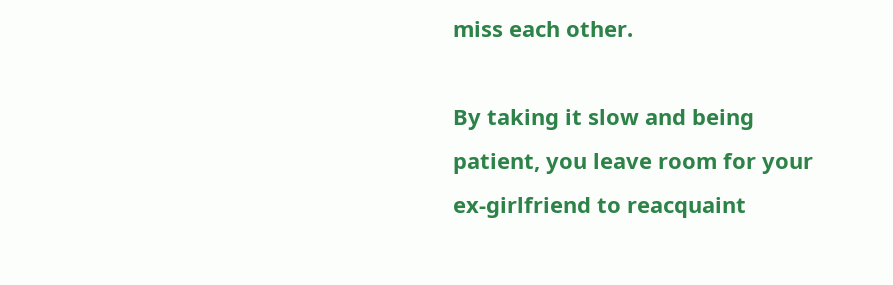miss each other.

By taking it slow and being patient, you leave room for your ex-girlfriend to reacquaint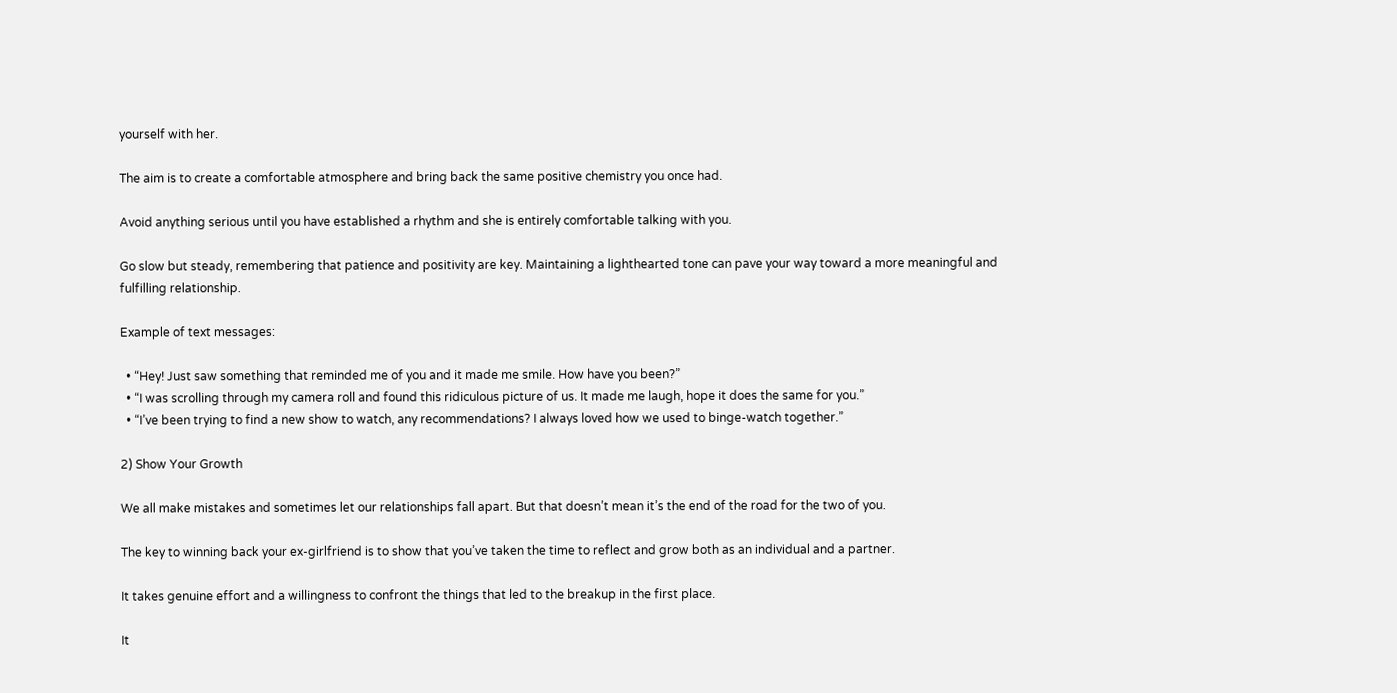yourself with her.

The aim is to create a comfortable atmosphere and bring back the same positive chemistry you once had.

Avoid anything serious until you have established a rhythm and she is entirely comfortable talking with you.

Go slow but steady, remembering that patience and positivity are key. Maintaining a lighthearted tone can pave your way toward a more meaningful and fulfilling relationship.

Example of text messages:

  • “Hey! Just saw something that reminded me of you and it made me smile. How have you been?”
  • “I was scrolling through my camera roll and found this ridiculous picture of us. It made me laugh, hope it does the same for you.”
  • “I’ve been trying to find a new show to watch, any recommendations? I always loved how we used to binge-watch together.”

2) Show Your Growth

We all make mistakes and sometimes let our relationships fall apart. But that doesn’t mean it’s the end of the road for the two of you.

The key to winning back your ex-girlfriend is to show that you’ve taken the time to reflect and grow both as an individual and a partner.

It takes genuine effort and a willingness to confront the things that led to the breakup in the first place.

It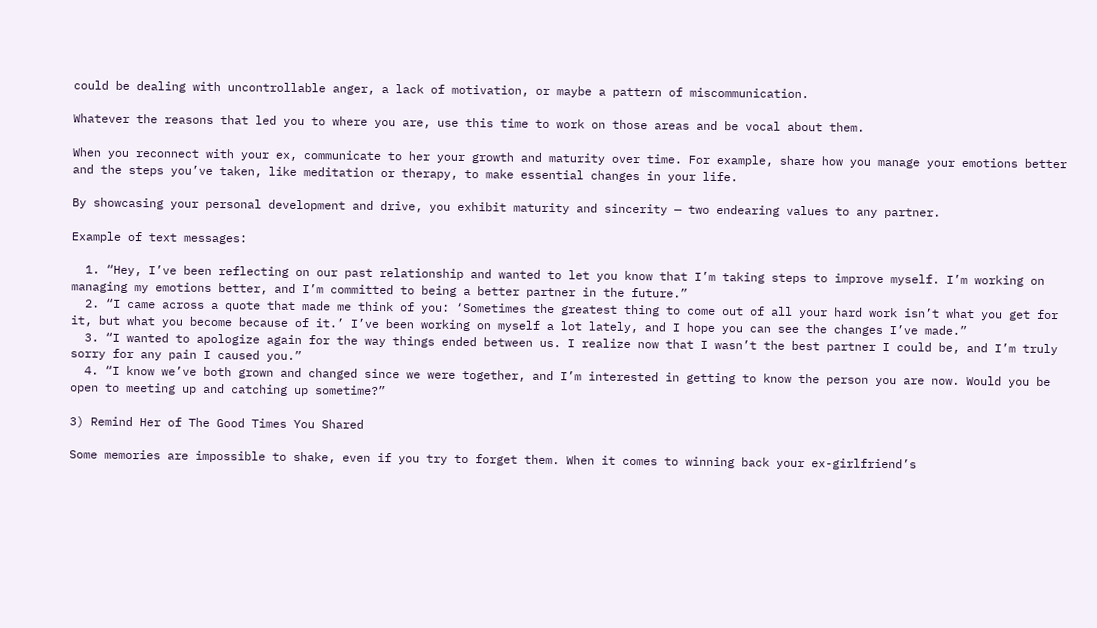could be dealing with uncontrollable anger, a lack of motivation, or maybe a pattern of miscommunication.

Whatever the reasons that led you to where you are, use this time to work on those areas and be vocal about them.

When you reconnect with your ex, communicate to her your growth and maturity over time. For example, share how you manage your emotions better and the steps you’ve taken, like meditation or therapy, to make essential changes in your life.

By showcasing your personal development and drive, you exhibit maturity and sincerity — two endearing values to any partner.

Example of text messages:

  1. “Hey, I’ve been reflecting on our past relationship and wanted to let you know that I’m taking steps to improve myself. I’m working on managing my emotions better, and I’m committed to being a better partner in the future.”
  2. “I came across a quote that made me think of you: ‘Sometimes the greatest thing to come out of all your hard work isn’t what you get for it, but what you become because of it.’ I’ve been working on myself a lot lately, and I hope you can see the changes I’ve made.”
  3. “I wanted to apologize again for the way things ended between us. I realize now that I wasn’t the best partner I could be, and I’m truly sorry for any pain I caused you.”
  4. “I know we’ve both grown and changed since we were together, and I’m interested in getting to know the person you are now. Would you be open to meeting up and catching up sometime?”

3) Remind Her of The Good Times You Shared

Some memories are impossible to shake, even if you try to forget them. When it comes to winning back your ex-girlfriend’s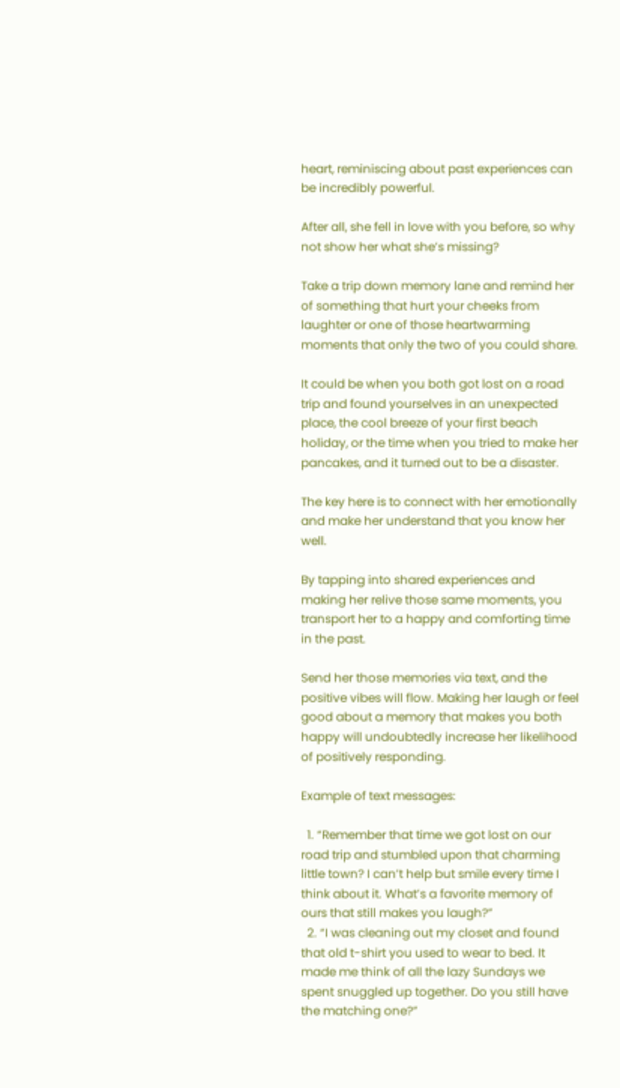heart, reminiscing about past experiences can be incredibly powerful.

After all, she fell in love with you before, so why not show her what she’s missing?

Take a trip down memory lane and remind her of something that hurt your cheeks from laughter or one of those heartwarming moments that only the two of you could share.

It could be when you both got lost on a road trip and found yourselves in an unexpected place, the cool breeze of your first beach holiday, or the time when you tried to make her pancakes, and it turned out to be a disaster.

The key here is to connect with her emotionally and make her understand that you know her well.

By tapping into shared experiences and making her relive those same moments, you transport her to a happy and comforting time in the past.

Send her those memories via text, and the positive vibes will flow. Making her laugh or feel good about a memory that makes you both happy will undoubtedly increase her likelihood of positively responding.

Example of text messages:

  1. “Remember that time we got lost on our road trip and stumbled upon that charming little town? I can’t help but smile every time I think about it. What’s a favorite memory of ours that still makes you laugh?”
  2. “I was cleaning out my closet and found that old t-shirt you used to wear to bed. It made me think of all the lazy Sundays we spent snuggled up together. Do you still have the matching one?”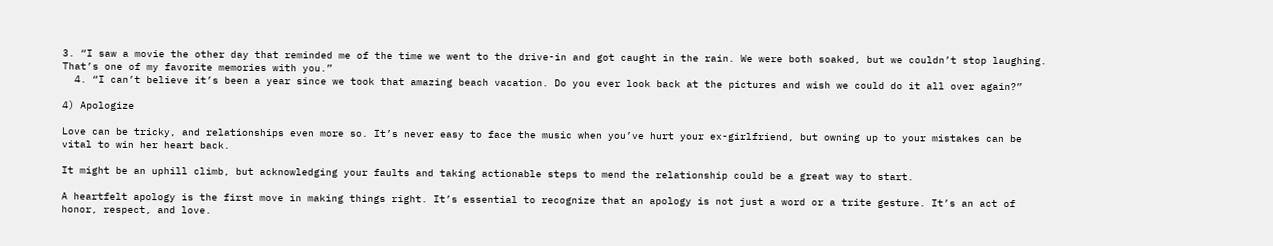3. “I saw a movie the other day that reminded me of the time we went to the drive-in and got caught in the rain. We were both soaked, but we couldn’t stop laughing. That’s one of my favorite memories with you.”
  4. “I can’t believe it’s been a year since we took that amazing beach vacation. Do you ever look back at the pictures and wish we could do it all over again?”

4) Apologize

Love can be tricky, and relationships even more so. It’s never easy to face the music when you’ve hurt your ex-girlfriend, but owning up to your mistakes can be vital to win her heart back.

It might be an uphill climb, but acknowledging your faults and taking actionable steps to mend the relationship could be a great way to start.

A heartfelt apology is the first move in making things right. It’s essential to recognize that an apology is not just a word or a trite gesture. It’s an act of honor, respect, and love.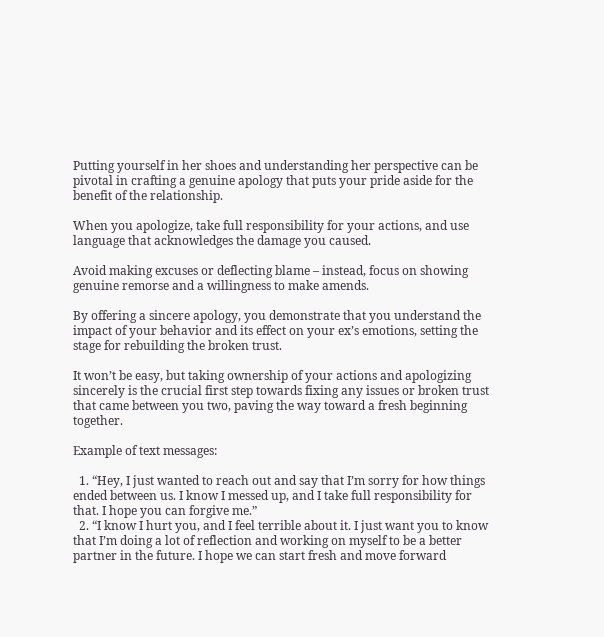Putting yourself in her shoes and understanding her perspective can be pivotal in crafting a genuine apology that puts your pride aside for the benefit of the relationship.

When you apologize, take full responsibility for your actions, and use language that acknowledges the damage you caused.

Avoid making excuses or deflecting blame – instead, focus on showing genuine remorse and a willingness to make amends.

By offering a sincere apology, you demonstrate that you understand the impact of your behavior and its effect on your ex’s emotions, setting the stage for rebuilding the broken trust.

It won’t be easy, but taking ownership of your actions and apologizing sincerely is the crucial first step towards fixing any issues or broken trust that came between you two, paving the way toward a fresh beginning together.

Example of text messages:

  1. “Hey, I just wanted to reach out and say that I’m sorry for how things ended between us. I know I messed up, and I take full responsibility for that. I hope you can forgive me.”
  2. “I know I hurt you, and I feel terrible about it. I just want you to know that I’m doing a lot of reflection and working on myself to be a better partner in the future. I hope we can start fresh and move forward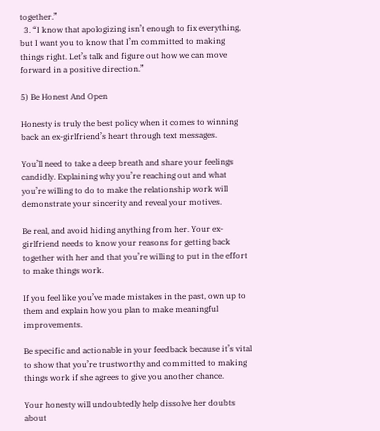together.”
  3. “I know that apologizing isn’t enough to fix everything, but I want you to know that I’m committed to making things right. Let’s talk and figure out how we can move forward in a positive direction.”

5) Be Honest And Open

Honesty is truly the best policy when it comes to winning back an ex-girlfriend’s heart through text messages.

You’ll need to take a deep breath and share your feelings candidly. Explaining why you’re reaching out and what you’re willing to do to make the relationship work will demonstrate your sincerity and reveal your motives.

Be real, and avoid hiding anything from her. Your ex-girlfriend needs to know your reasons for getting back together with her and that you’re willing to put in the effort to make things work.

If you feel like you’ve made mistakes in the past, own up to them and explain how you plan to make meaningful improvements.

Be specific and actionable in your feedback because it’s vital to show that you’re trustworthy and committed to making things work if she agrees to give you another chance.

Your honesty will undoubtedly help dissolve her doubts about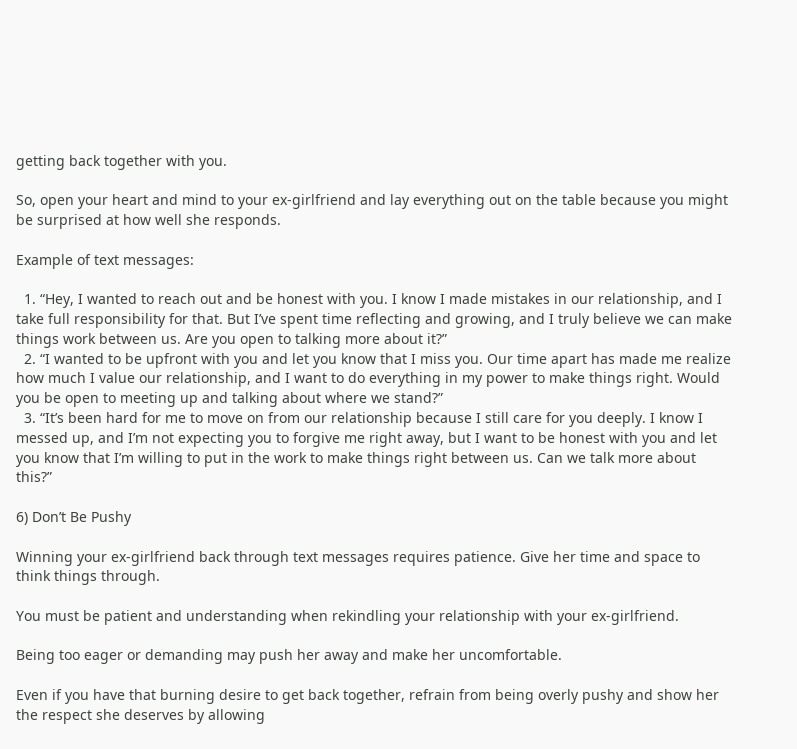getting back together with you.

So, open your heart and mind to your ex-girlfriend and lay everything out on the table because you might be surprised at how well she responds.

Example of text messages:

  1. “Hey, I wanted to reach out and be honest with you. I know I made mistakes in our relationship, and I take full responsibility for that. But I’ve spent time reflecting and growing, and I truly believe we can make things work between us. Are you open to talking more about it?”
  2. “I wanted to be upfront with you and let you know that I miss you. Our time apart has made me realize how much I value our relationship, and I want to do everything in my power to make things right. Would you be open to meeting up and talking about where we stand?”
  3. “It’s been hard for me to move on from our relationship because I still care for you deeply. I know I messed up, and I’m not expecting you to forgive me right away, but I want to be honest with you and let you know that I’m willing to put in the work to make things right between us. Can we talk more about this?”

6) Don’t Be Pushy

Winning your ex-girlfriend back through text messages requires patience. Give her time and space to think things through.

You must be patient and understanding when rekindling your relationship with your ex-girlfriend.

Being too eager or demanding may push her away and make her uncomfortable.

Even if you have that burning desire to get back together, refrain from being overly pushy and show her the respect she deserves by allowing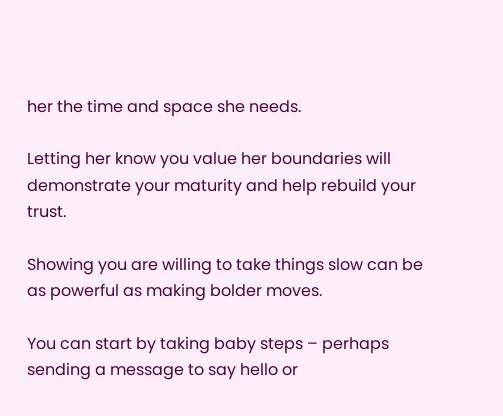her the time and space she needs.

Letting her know you value her boundaries will demonstrate your maturity and help rebuild your trust.

Showing you are willing to take things slow can be as powerful as making bolder moves.

You can start by taking baby steps – perhaps sending a message to say hello or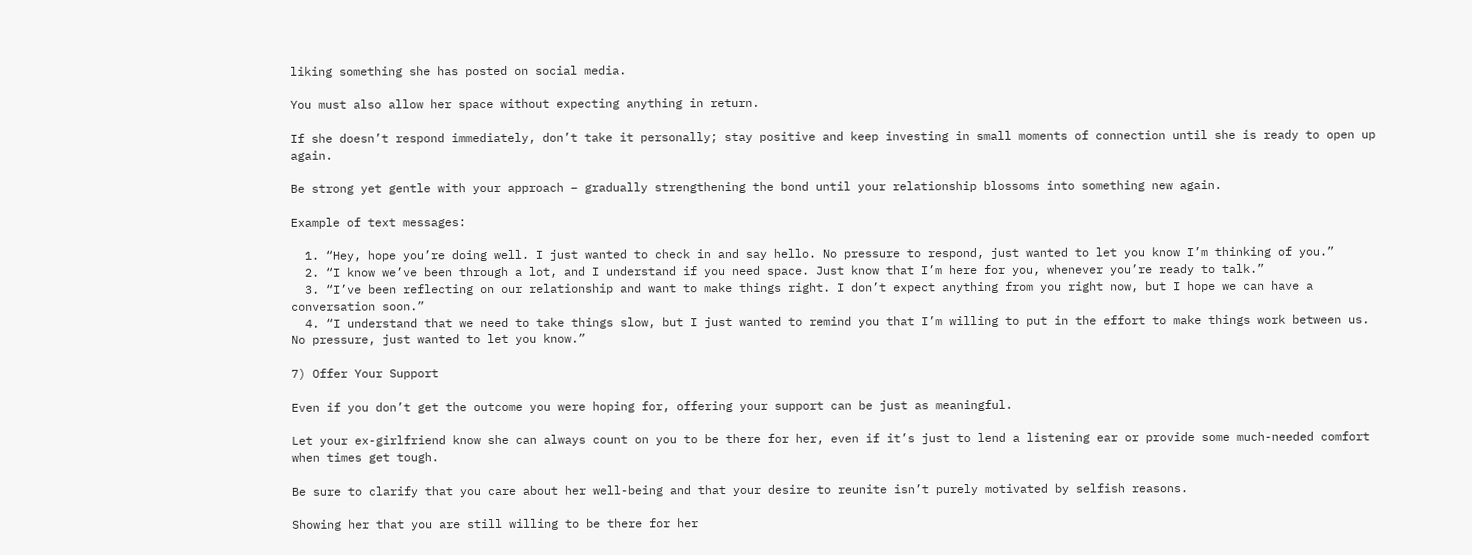liking something she has posted on social media.

You must also allow her space without expecting anything in return.

If she doesn’t respond immediately, don’t take it personally; stay positive and keep investing in small moments of connection until she is ready to open up again.

Be strong yet gentle with your approach – gradually strengthening the bond until your relationship blossoms into something new again.

Example of text messages:

  1. “Hey, hope you’re doing well. I just wanted to check in and say hello. No pressure to respond, just wanted to let you know I’m thinking of you.”
  2. “I know we’ve been through a lot, and I understand if you need space. Just know that I’m here for you, whenever you’re ready to talk.”
  3. “I’ve been reflecting on our relationship and want to make things right. I don’t expect anything from you right now, but I hope we can have a conversation soon.”
  4. “I understand that we need to take things slow, but I just wanted to remind you that I’m willing to put in the effort to make things work between us. No pressure, just wanted to let you know.”

7) Offer Your Support

Even if you don’t get the outcome you were hoping for, offering your support can be just as meaningful.

Let your ex-girlfriend know she can always count on you to be there for her, even if it’s just to lend a listening ear or provide some much-needed comfort when times get tough.

Be sure to clarify that you care about her well-being and that your desire to reunite isn’t purely motivated by selfish reasons.

Showing her that you are still willing to be there for her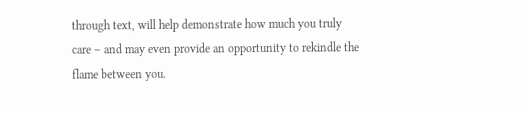through text, will help demonstrate how much you truly care – and may even provide an opportunity to rekindle the flame between you.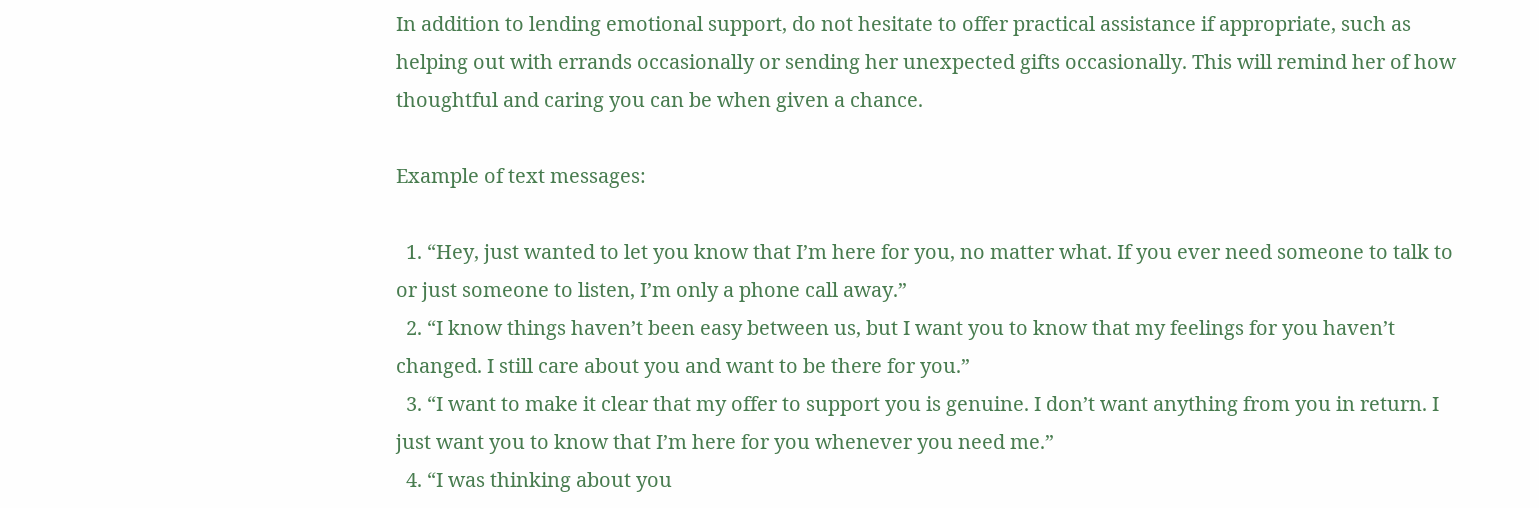In addition to lending emotional support, do not hesitate to offer practical assistance if appropriate, such as helping out with errands occasionally or sending her unexpected gifts occasionally. This will remind her of how thoughtful and caring you can be when given a chance.

Example of text messages:

  1. “Hey, just wanted to let you know that I’m here for you, no matter what. If you ever need someone to talk to or just someone to listen, I’m only a phone call away.”
  2. “I know things haven’t been easy between us, but I want you to know that my feelings for you haven’t changed. I still care about you and want to be there for you.”
  3. “I want to make it clear that my offer to support you is genuine. I don’t want anything from you in return. I just want you to know that I’m here for you whenever you need me.”
  4. “I was thinking about you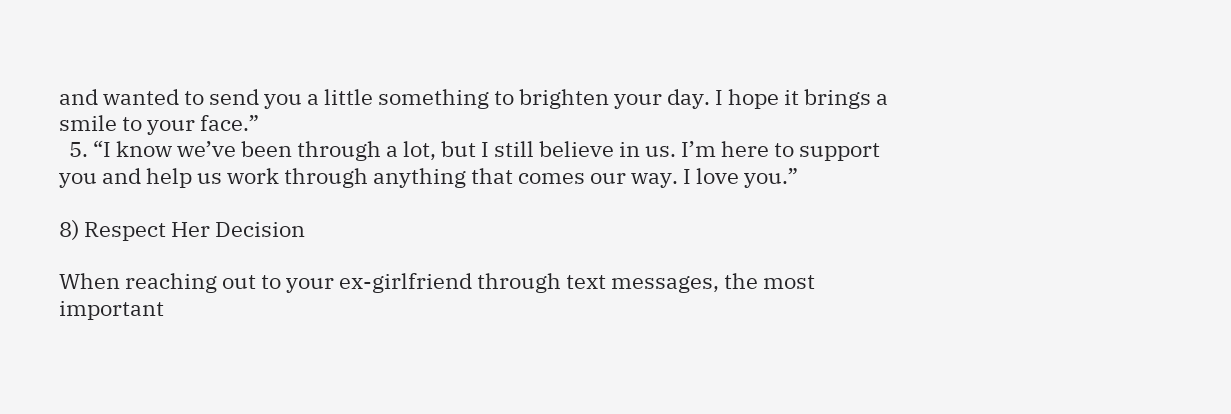and wanted to send you a little something to brighten your day. I hope it brings a smile to your face.”
  5. “I know we’ve been through a lot, but I still believe in us. I’m here to support you and help us work through anything that comes our way. I love you.”

8) Respect Her Decision

When reaching out to your ex-girlfriend through text messages, the most important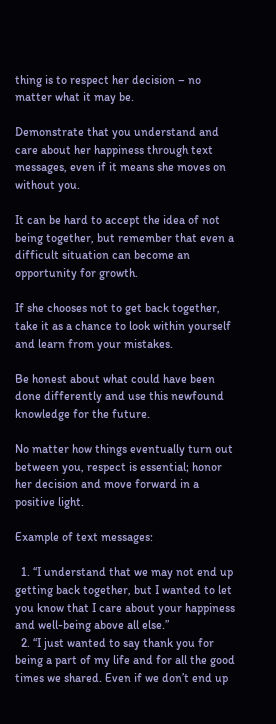thing is to respect her decision – no matter what it may be.

Demonstrate that you understand and care about her happiness through text messages, even if it means she moves on without you.

It can be hard to accept the idea of not being together, but remember that even a difficult situation can become an opportunity for growth.

If she chooses not to get back together, take it as a chance to look within yourself and learn from your mistakes.

Be honest about what could have been done differently and use this newfound knowledge for the future.

No matter how things eventually turn out between you, respect is essential; honor her decision and move forward in a positive light.

Example of text messages:

  1. “I understand that we may not end up getting back together, but I wanted to let you know that I care about your happiness and well-being above all else.”
  2. “I just wanted to say thank you for being a part of my life and for all the good times we shared. Even if we don’t end up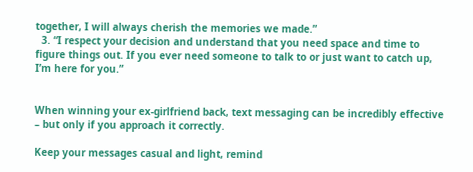together, I will always cherish the memories we made.”
  3. “I respect your decision and understand that you need space and time to figure things out. If you ever need someone to talk to or just want to catch up, I’m here for you.”


When winning your ex-girlfriend back, text messaging can be incredibly effective – but only if you approach it correctly.

Keep your messages casual and light, remind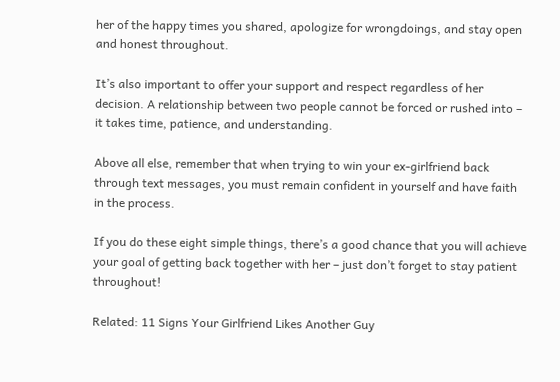her of the happy times you shared, apologize for wrongdoings, and stay open and honest throughout.

It’s also important to offer your support and respect regardless of her decision. A relationship between two people cannot be forced or rushed into – it takes time, patience, and understanding.

Above all else, remember that when trying to win your ex-girlfriend back through text messages, you must remain confident in yourself and have faith in the process.

If you do these eight simple things, there’s a good chance that you will achieve your goal of getting back together with her – just don’t forget to stay patient throughout!

Related: 11 Signs Your Girlfriend Likes Another Guy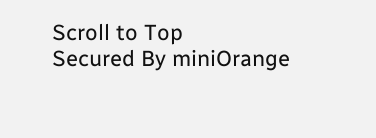Scroll to Top
Secured By miniOrange